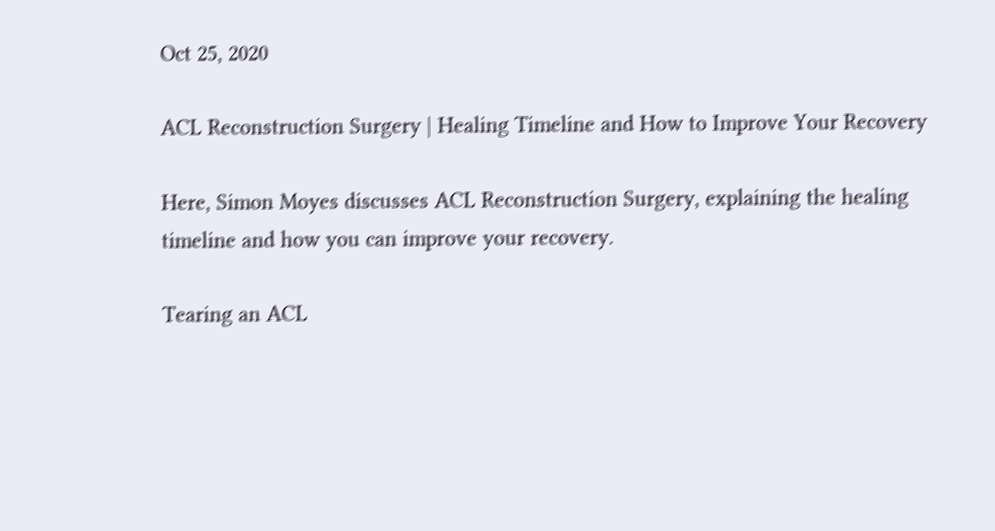Oct 25, 2020

ACL Reconstruction Surgery | Healing Timeline and How to Improve Your Recovery

Here, Simon Moyes discusses ACL Reconstruction Surgery, explaining the healing timeline and how you can improve your recovery.

Tearing an ACL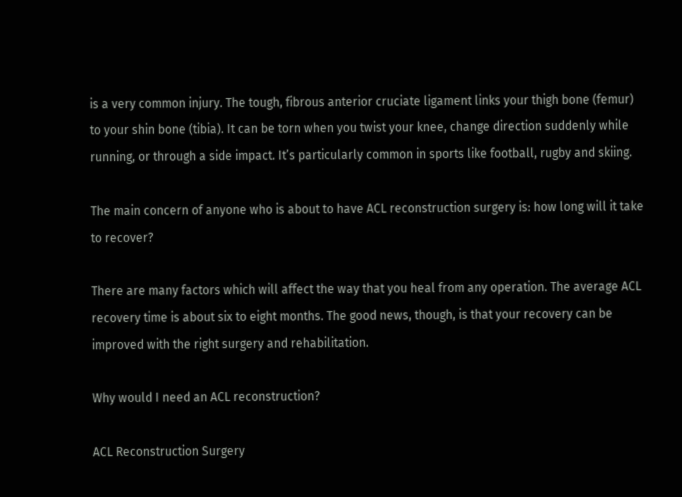is a very common injury. The tough, fibrous anterior cruciate ligament links your thigh bone (femur) to your shin bone (tibia). It can be torn when you twist your knee, change direction suddenly while running, or through a side impact. It’s particularly common in sports like football, rugby and skiing.

The main concern of anyone who is about to have ACL reconstruction surgery is: how long will it take to recover?

There are many factors which will affect the way that you heal from any operation. The average ACL recovery time is about six to eight months. The good news, though, is that your recovery can be improved with the right surgery and rehabilitation.

Why would I need an ACL reconstruction?

ACL Reconstruction Surgery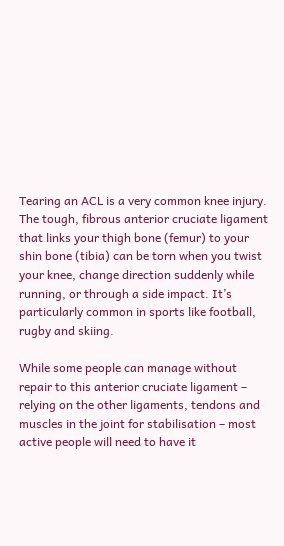Tearing an ACL is a very common knee injury. The tough, fibrous anterior cruciate ligament that links your thigh bone (femur) to your shin bone (tibia) can be torn when you twist your knee, change direction suddenly while running, or through a side impact. It’s particularly common in sports like football, rugby and skiing.

While some people can manage without repair to this anterior cruciate ligament – relying on the other ligaments, tendons and muscles in the joint for stabilisation – most active people will need to have it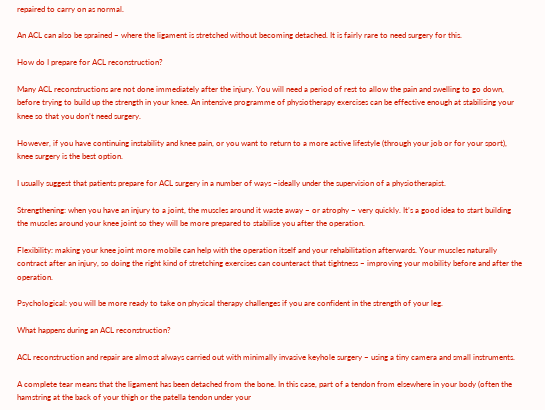repaired to carry on as normal.

An ACL can also be sprained – where the ligament is stretched without becoming detached. It is fairly rare to need surgery for this.

How do I prepare for ACL reconstruction?

Many ACL reconstructions are not done immediately after the injury. You will need a period of rest to allow the pain and swelling to go down, before trying to build up the strength in your knee. An intensive programme of physiotherapy exercises can be effective enough at stabilising your knee so that you don’t need surgery.

However, if you have continuing instability and knee pain, or you want to return to a more active lifestyle (through your job or for your sport), knee surgery is the best option.

I usually suggest that patients prepare for ACL surgery in a number of ways –ideally under the supervision of a physiotherapist.

Strengthening: when you have an injury to a joint, the muscles around it waste away – or atrophy – very quickly. It’s a good idea to start building the muscles around your knee joint so they will be more prepared to stabilise you after the operation.

Flexibility: making your knee joint more mobile can help with the operation itself and your rehabilitation afterwards. Your muscles naturally contract after an injury, so doing the right kind of stretching exercises can counteract that tightness – improving your mobility before and after the operation.

Psychological: you will be more ready to take on physical therapy challenges if you are confident in the strength of your leg.

What happens during an ACL reconstruction?

ACL reconstruction and repair are almost always carried out with minimally invasive keyhole surgery – using a tiny camera and small instruments.

A complete tear means that the ligament has been detached from the bone. In this case, part of a tendon from elsewhere in your body (often the hamstring at the back of your thigh or the patella tendon under your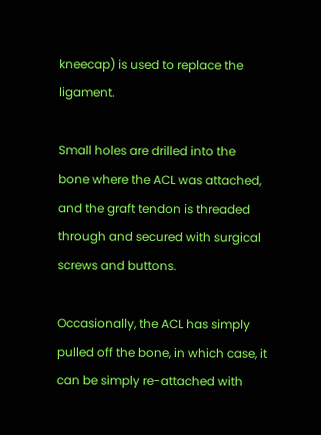kneecap) is used to replace the ligament.

Small holes are drilled into the bone where the ACL was attached, and the graft tendon is threaded through and secured with surgical screws and buttons.

Occasionally, the ACL has simply pulled off the bone, in which case, it can be simply re-attached with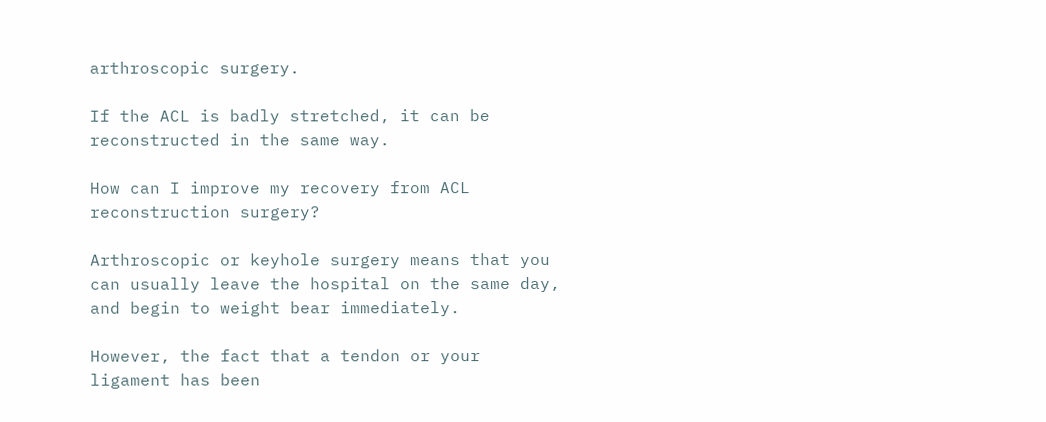arthroscopic surgery.

If the ACL is badly stretched, it can be reconstructed in the same way.

How can I improve my recovery from ACL reconstruction surgery?

Arthroscopic or keyhole surgery means that you can usually leave the hospital on the same day, and begin to weight bear immediately.

However, the fact that a tendon or your ligament has been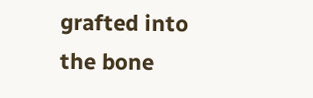grafted into the bone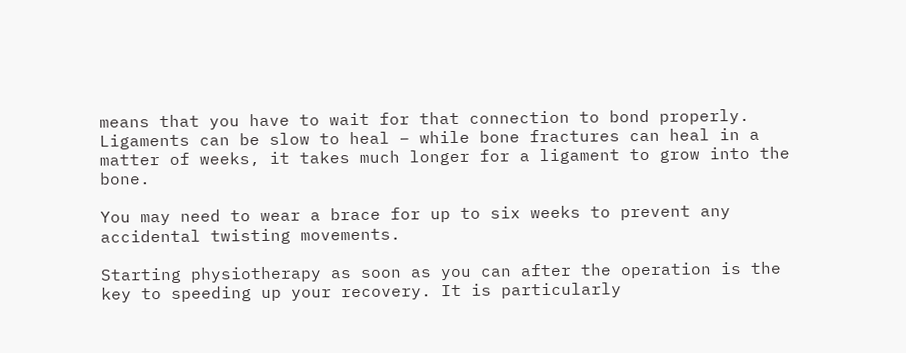means that you have to wait for that connection to bond properly. Ligaments can be slow to heal – while bone fractures can heal in a matter of weeks, it takes much longer for a ligament to grow into the bone.

You may need to wear a brace for up to six weeks to prevent any accidental twisting movements.

Starting physiotherapy as soon as you can after the operation is the key to speeding up your recovery. It is particularly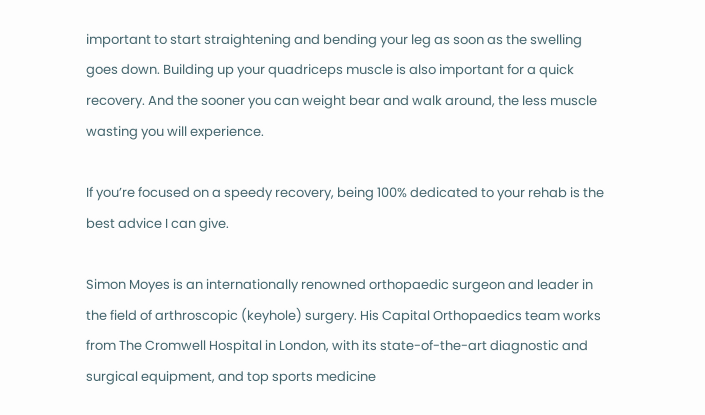important to start straightening and bending your leg as soon as the swelling goes down. Building up your quadriceps muscle is also important for a quick recovery. And the sooner you can weight bear and walk around, the less muscle wasting you will experience.

If you’re focused on a speedy recovery, being 100% dedicated to your rehab is the best advice I can give.

Simon Moyes is an internationally renowned orthopaedic surgeon and leader in the field of arthroscopic (keyhole) surgery. His Capital Orthopaedics team works from The Cromwell Hospital in London, with its state-of-the-art diagnostic and surgical equipment, and top sports medicine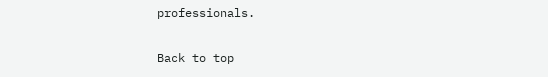professionals.

Back to top